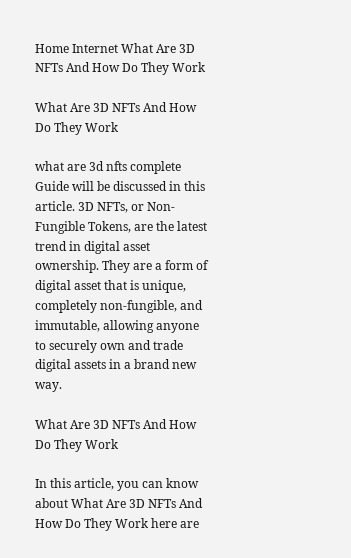Home Internet What Are 3D NFTs And How Do They Work

What Are 3D NFTs And How Do They Work

what are 3d nfts complete Guide will be discussed in this article. 3D NFTs, or Non-Fungible Tokens, are the latest trend in digital asset ownership. They are a form of digital asset that is unique, completely non-fungible, and immutable, allowing anyone to securely own and trade digital assets in a brand new way.

What Are 3D NFTs And How Do They Work

In this article, you can know about What Are 3D NFTs And How Do They Work here are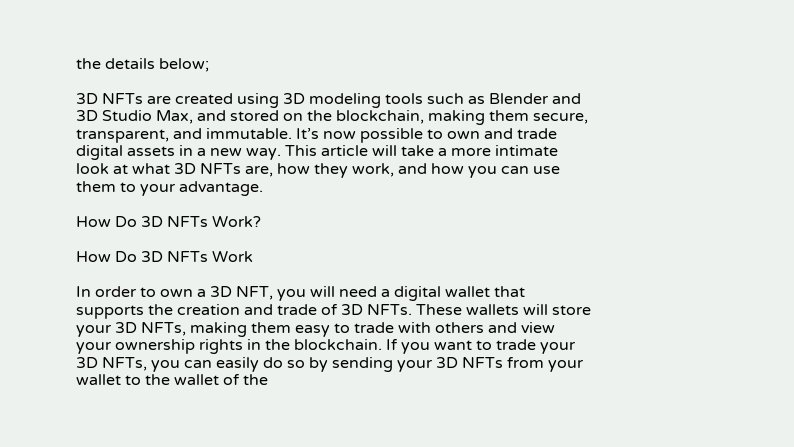the details below;

3D NFTs are created using 3D modeling tools such as Blender and 3D Studio Max, and stored on the blockchain, making them secure, transparent, and immutable. It’s now possible to own and trade digital assets in a new way. This article will take a more intimate look at what 3D NFTs are, how they work, and how you can use them to your advantage.

How Do 3D NFTs Work?

How Do 3D NFTs Work

In order to own a 3D NFT, you will need a digital wallet that supports the creation and trade of 3D NFTs. These wallets will store your 3D NFTs, making them easy to trade with others and view your ownership rights in the blockchain. If you want to trade your 3D NFTs, you can easily do so by sending your 3D NFTs from your wallet to the wallet of the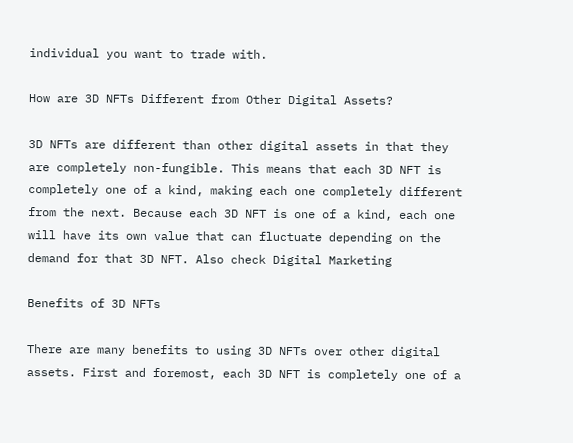individual you want to trade with.

How are 3D NFTs Different from Other Digital Assets?

3D NFTs are different than other digital assets in that they are completely non-fungible. This means that each 3D NFT is completely one of a kind, making each one completely different from the next. Because each 3D NFT is one of a kind, each one will have its own value that can fluctuate depending on the demand for that 3D NFT. Also check Digital Marketing

Benefits of 3D NFTs

There are many benefits to using 3D NFTs over other digital assets. First and foremost, each 3D NFT is completely one of a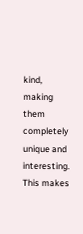kind, making them completely unique and interesting. This makes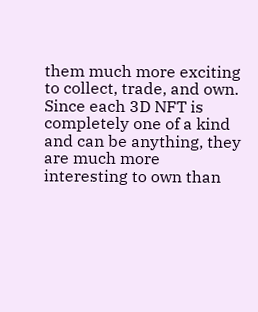them much more exciting to collect, trade, and own. Since each 3D NFT is completely one of a kind and can be anything, they are much more interesting to own than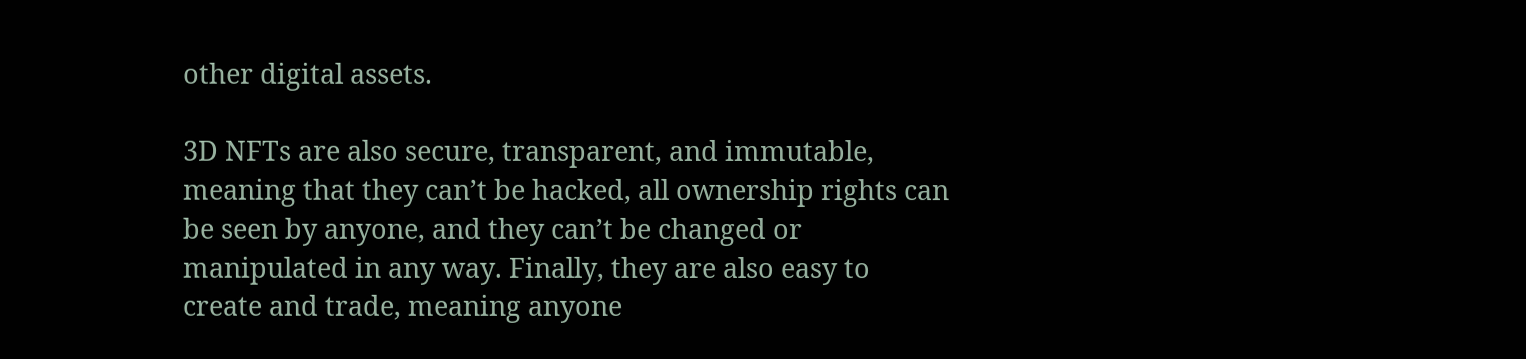other digital assets.

3D NFTs are also secure, transparent, and immutable, meaning that they can’t be hacked, all ownership rights can be seen by anyone, and they can’t be changed or manipulated in any way. Finally, they are also easy to create and trade, meaning anyone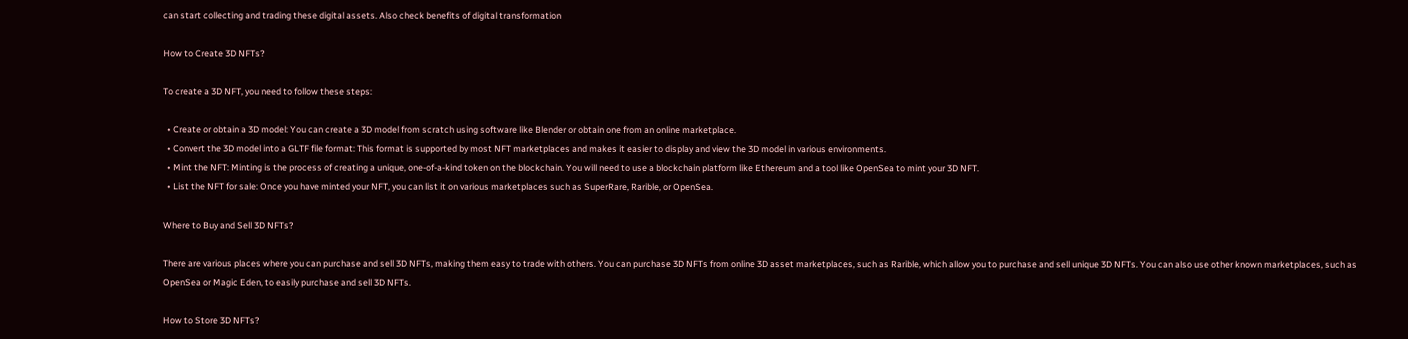can start collecting and trading these digital assets. Also check benefits of digital transformation

How to Create 3D NFTs?

To create a 3D NFT, you need to follow these steps:

  • Create or obtain a 3D model: You can create a 3D model from scratch using software like Blender or obtain one from an online marketplace.
  • Convert the 3D model into a GLTF file format: This format is supported by most NFT marketplaces and makes it easier to display and view the 3D model in various environments.
  • Mint the NFT: Minting is the process of creating a unique, one-of-a-kind token on the blockchain. You will need to use a blockchain platform like Ethereum and a tool like OpenSea to mint your 3D NFT.
  • List the NFT for sale: Once you have minted your NFT, you can list it on various marketplaces such as SuperRare, Rarible, or OpenSea.

Where to Buy and Sell 3D NFTs?

There are various places where you can purchase and sell 3D NFTs, making them easy to trade with others. You can purchase 3D NFTs from online 3D asset marketplaces, such as Rarible, which allow you to purchase and sell unique 3D NFTs. You can also use other known marketplaces, such as OpenSea or Magic Eden, to easily purchase and sell 3D NFTs.

How to Store 3D NFTs?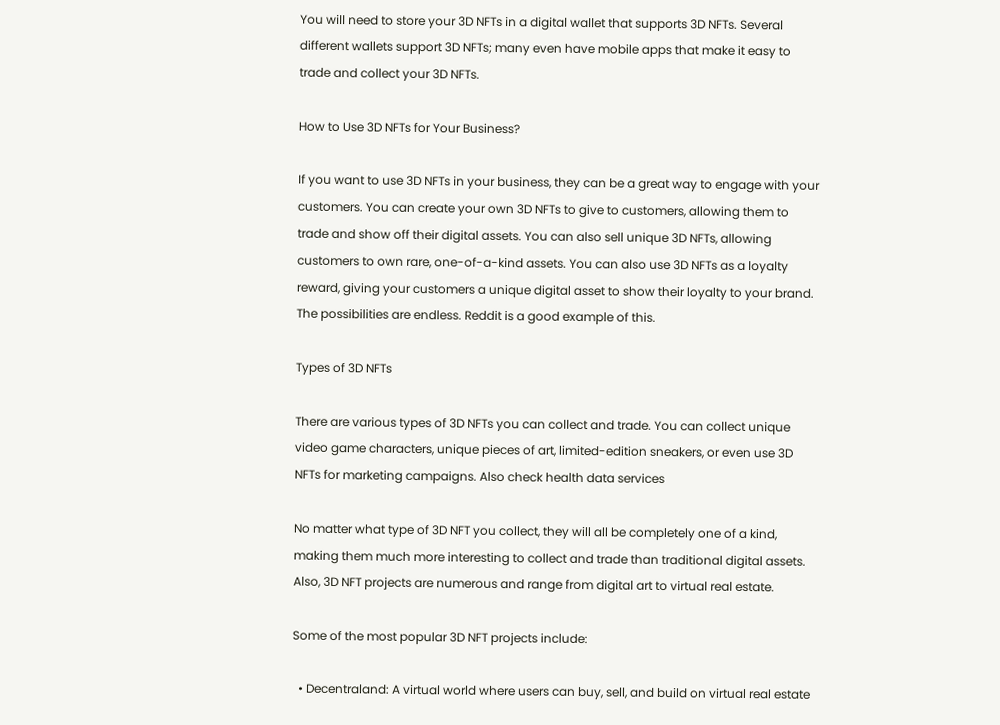You will need to store your 3D NFTs in a digital wallet that supports 3D NFTs. Several different wallets support 3D NFTs; many even have mobile apps that make it easy to trade and collect your 3D NFTs.

How to Use 3D NFTs for Your Business?

If you want to use 3D NFTs in your business, they can be a great way to engage with your customers. You can create your own 3D NFTs to give to customers, allowing them to trade and show off their digital assets. You can also sell unique 3D NFTs, allowing customers to own rare, one-of-a-kind assets. You can also use 3D NFTs as a loyalty reward, giving your customers a unique digital asset to show their loyalty to your brand. The possibilities are endless. Reddit is a good example of this.

Types of 3D NFTs

There are various types of 3D NFTs you can collect and trade. You can collect unique video game characters, unique pieces of art, limited-edition sneakers, or even use 3D NFTs for marketing campaigns. Also check health data services

No matter what type of 3D NFT you collect, they will all be completely one of a kind, making them much more interesting to collect and trade than traditional digital assets. Also, 3D NFT projects are numerous and range from digital art to virtual real estate.

Some of the most popular 3D NFT projects include:

  • Decentraland: A virtual world where users can buy, sell, and build on virtual real estate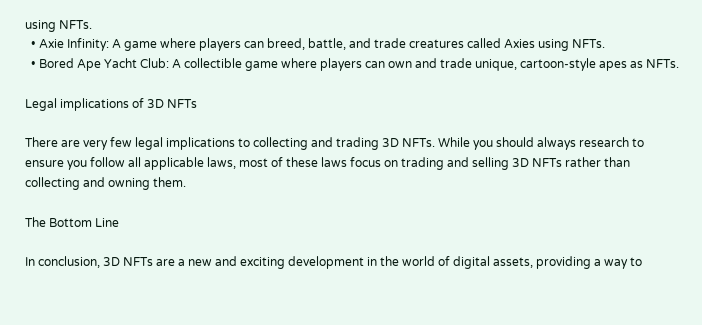using NFTs.
  • Axie Infinity: A game where players can breed, battle, and trade creatures called Axies using NFTs.
  • Bored Ape Yacht Club: A collectible game where players can own and trade unique, cartoon-style apes as NFTs.

Legal implications of 3D NFTs

There are very few legal implications to collecting and trading 3D NFTs. While you should always research to ensure you follow all applicable laws, most of these laws focus on trading and selling 3D NFTs rather than collecting and owning them.

The Bottom Line

In conclusion, 3D NFTs are a new and exciting development in the world of digital assets, providing a way to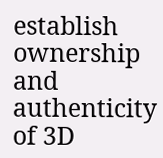establish ownership and authenticity of 3D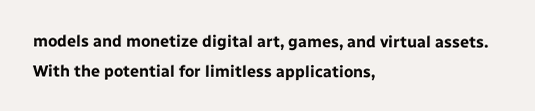models and monetize digital art, games, and virtual assets. With the potential for limitless applications,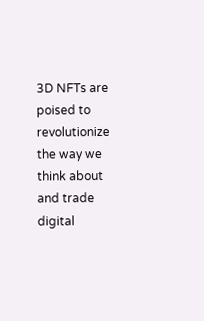3D NFTs are poised to revolutionize the way we think about and trade digital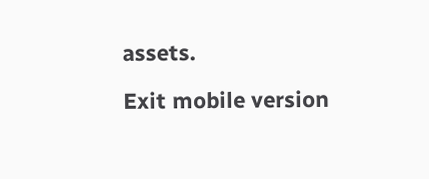assets.

Exit mobile version